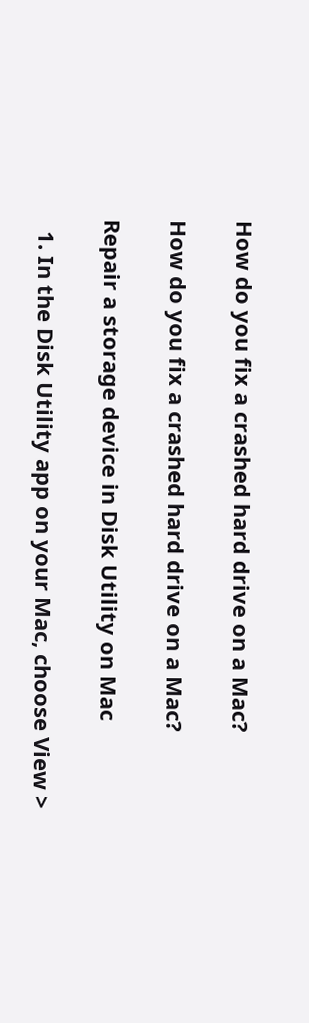How do you fix a crashed hard drive on a Mac?

How do you fix a crashed hard drive on a Mac?

Repair a storage device in Disk Utility on Mac

  1. In the Disk Utility app on your Mac, choose View >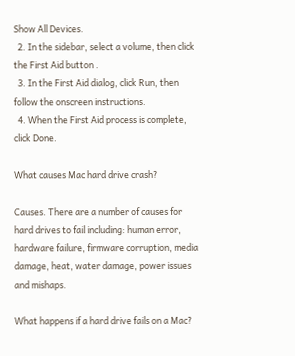Show All Devices.
  2. In the sidebar, select a volume, then click the First Aid button .
  3. In the First Aid dialog, click Run, then follow the onscreen instructions.
  4. When the First Aid process is complete, click Done.

What causes Mac hard drive crash?

Causes. There are a number of causes for hard drives to fail including: human error, hardware failure, firmware corruption, media damage, heat, water damage, power issues and mishaps.

What happens if a hard drive fails on a Mac?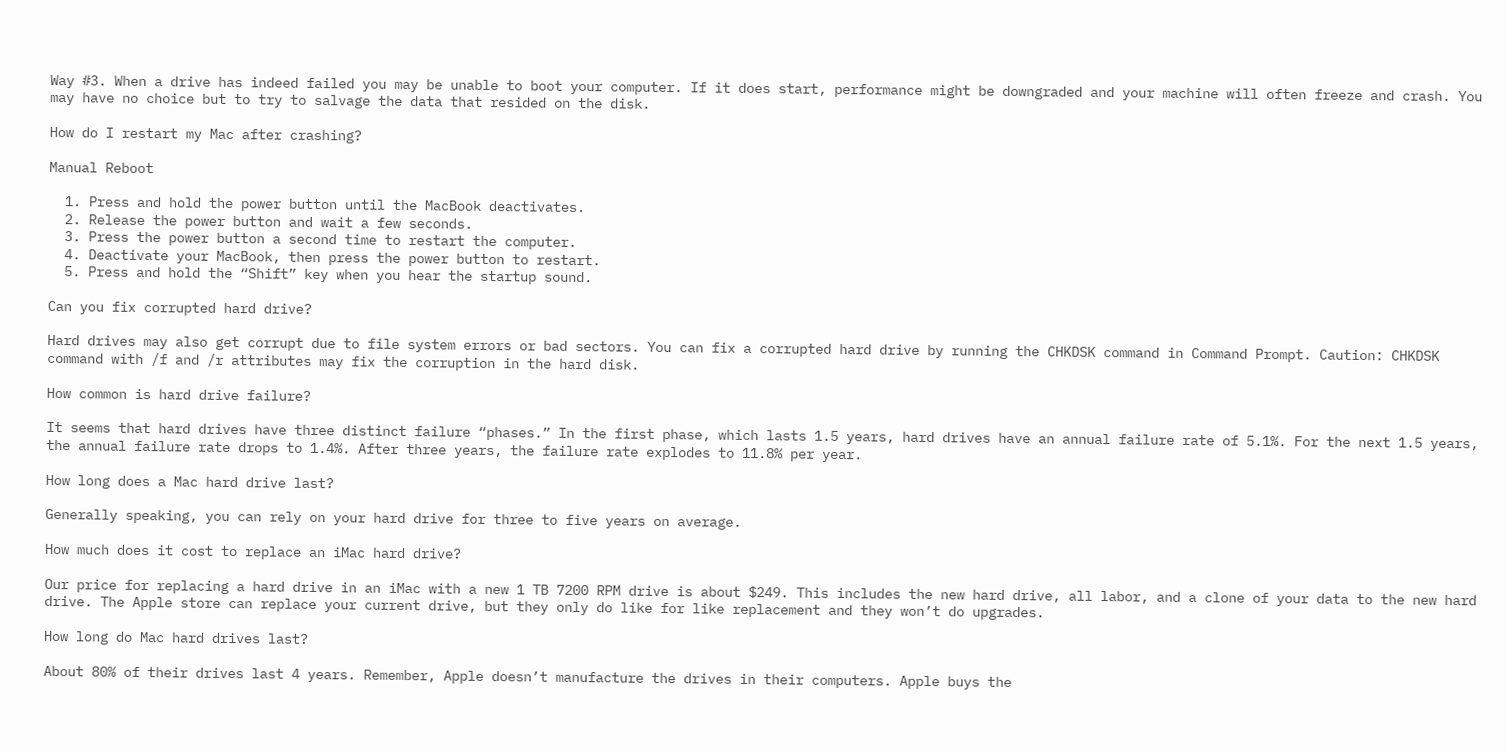Way #3. When a drive has indeed failed you may be unable to boot your computer. If it does start, performance might be downgraded and your machine will often freeze and crash. You may have no choice but to try to salvage the data that resided on the disk.

How do I restart my Mac after crashing?

Manual Reboot

  1. Press and hold the power button until the MacBook deactivates.
  2. Release the power button and wait a few seconds.
  3. Press the power button a second time to restart the computer.
  4. Deactivate your MacBook, then press the power button to restart.
  5. Press and hold the “Shift” key when you hear the startup sound.

Can you fix corrupted hard drive?

Hard drives may also get corrupt due to file system errors or bad sectors. You can fix a corrupted hard drive by running the CHKDSK command in Command Prompt. Caution: CHKDSK command with /f and /r attributes may fix the corruption in the hard disk.

How common is hard drive failure?

It seems that hard drives have three distinct failure “phases.” In the first phase, which lasts 1.5 years, hard drives have an annual failure rate of 5.1%. For the next 1.5 years, the annual failure rate drops to 1.4%. After three years, the failure rate explodes to 11.8% per year.

How long does a Mac hard drive last?

Generally speaking, you can rely on your hard drive for three to five years on average.

How much does it cost to replace an iMac hard drive?

Our price for replacing a hard drive in an iMac with a new 1 TB 7200 RPM drive is about $249. This includes the new hard drive, all labor, and a clone of your data to the new hard drive. The Apple store can replace your current drive, but they only do like for like replacement and they won’t do upgrades.

How long do Mac hard drives last?

About 80% of their drives last 4 years. Remember, Apple doesn’t manufacture the drives in their computers. Apple buys the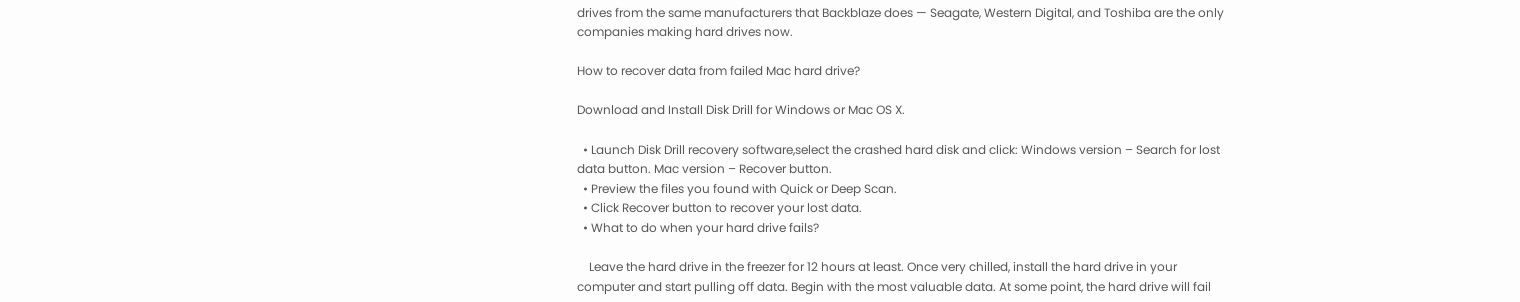drives from the same manufacturers that Backblaze does — Seagate, Western Digital, and Toshiba are the only companies making hard drives now.

How to recover data from failed Mac hard drive?

Download and Install Disk Drill for Windows or Mac OS X.

  • Launch Disk Drill recovery software,select the crashed hard disk and click: Windows version – Search for lost data button. Mac version – Recover button.
  • Preview the files you found with Quick or Deep Scan.
  • Click Recover button to recover your lost data.
  • What to do when your hard drive fails?

    Leave the hard drive in the freezer for 12 hours at least. Once very chilled, install the hard drive in your computer and start pulling off data. Begin with the most valuable data. At some point, the hard drive will fail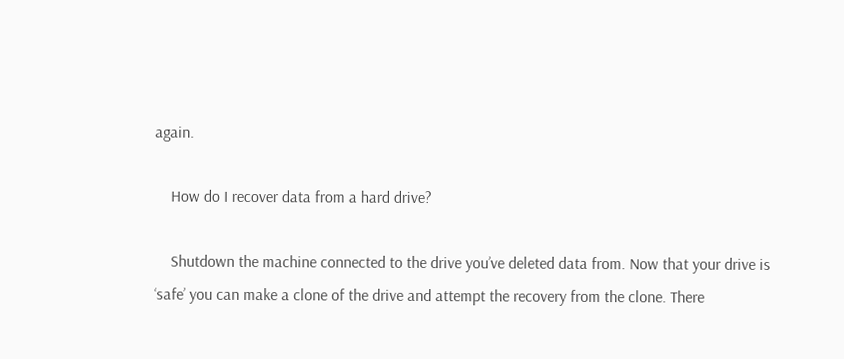again.

    How do I recover data from a hard drive?

    Shutdown the machine connected to the drive you’ve deleted data from. Now that your drive is ‘safe’ you can make a clone of the drive and attempt the recovery from the clone. There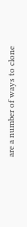are a number of ways to clone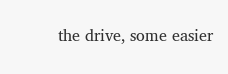the drive, some easier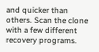and quicker than others. Scan the clone with a few different recovery programs.